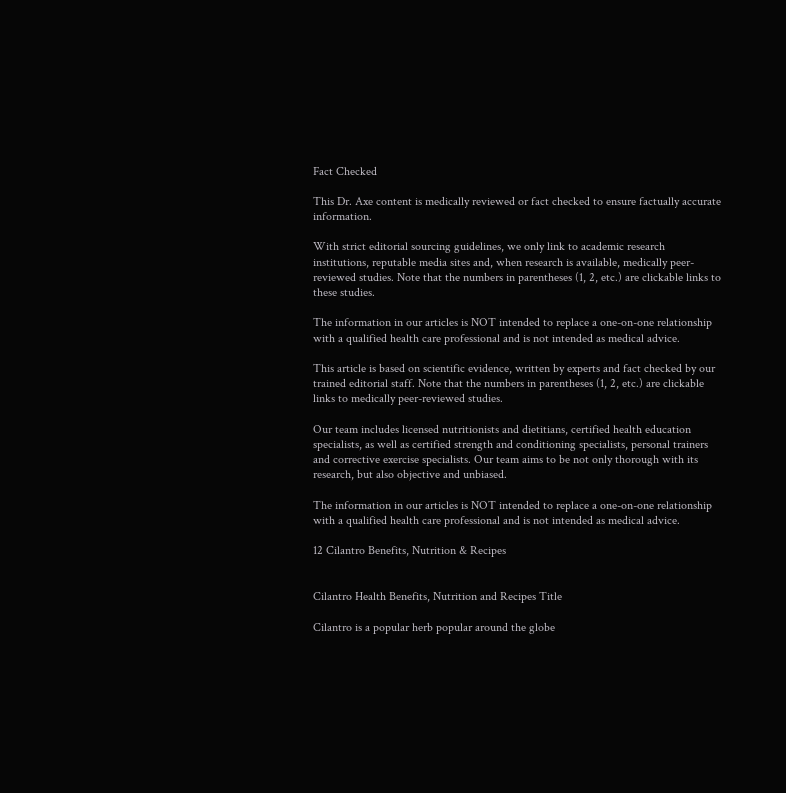Fact Checked

This Dr. Axe content is medically reviewed or fact checked to ensure factually accurate information.

With strict editorial sourcing guidelines, we only link to academic research institutions, reputable media sites and, when research is available, medically peer-reviewed studies. Note that the numbers in parentheses (1, 2, etc.) are clickable links to these studies.

The information in our articles is NOT intended to replace a one-on-one relationship with a qualified health care professional and is not intended as medical advice.

This article is based on scientific evidence, written by experts and fact checked by our trained editorial staff. Note that the numbers in parentheses (1, 2, etc.) are clickable links to medically peer-reviewed studies.

Our team includes licensed nutritionists and dietitians, certified health education specialists, as well as certified strength and conditioning specialists, personal trainers and corrective exercise specialists. Our team aims to be not only thorough with its research, but also objective and unbiased.

The information in our articles is NOT intended to replace a one-on-one relationship with a qualified health care professional and is not intended as medical advice.

12 Cilantro Benefits, Nutrition & Recipes


Cilantro Health Benefits, Nutrition and Recipes Title

Cilantro is a popular herb popular around the globe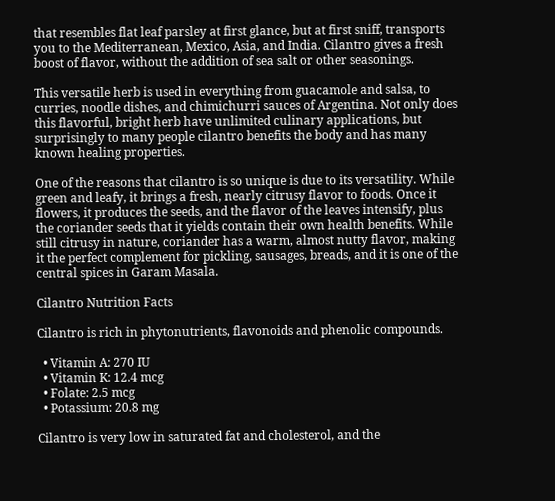that resembles flat leaf parsley at first glance, but at first sniff, transports you to the Mediterranean, Mexico, Asia, and India. Cilantro gives a fresh boost of flavor, without the addition of sea salt or other seasonings.

This versatile herb is used in everything from guacamole and salsa, to curries, noodle dishes, and chimichurri sauces of Argentina. Not only does this flavorful, bright herb have unlimited culinary applications, but surprisingly to many people cilantro benefits the body and has many known healing properties.

One of the reasons that cilantro is so unique is due to its versatility. While green and leafy, it brings a fresh, nearly citrusy flavor to foods. Once it flowers, it produces the seeds, and the flavor of the leaves intensify, plus the coriander seeds that it yields contain their own health benefits. While still citrusy in nature, coriander has a warm, almost nutty flavor, making it the perfect complement for pickling, sausages, breads, and it is one of the central spices in Garam Masala.

Cilantro Nutrition Facts

Cilantro is rich in phytonutrients, flavonoids and phenolic compounds.

  • Vitamin A: 270 IU
  • Vitamin K: 12.4 mcg
  • Folate: 2.5 mcg
  • Potassium: 20.8 mg

Cilantro is very low in saturated fat and cholesterol, and the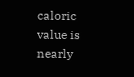caloric value is nearly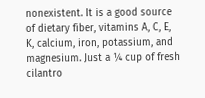nonexistent. It is a good source of dietary fiber, vitamins A, C, E, K, calcium, iron, potassium, and magnesium. Just a ¼ cup of fresh cilantro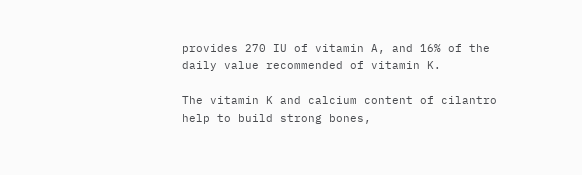provides 270 IU of vitamin A, and 16% of the daily value recommended of vitamin K.

The vitamin K and calcium content of cilantro help to build strong bones,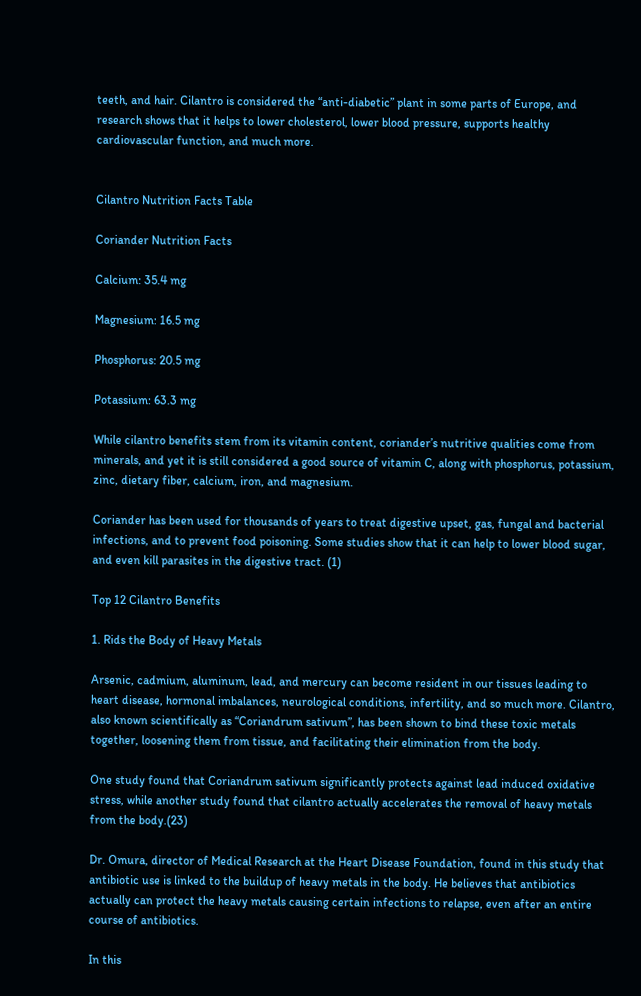teeth, and hair. Cilantro is considered the “anti-diabetic” plant in some parts of Europe, and research shows that it helps to lower cholesterol, lower blood pressure, supports healthy cardiovascular function, and much more.


Cilantro Nutrition Facts Table

Coriander Nutrition Facts

Calcium: 35.4 mg

Magnesium: 16.5 mg

Phosphorus: 20.5 mg

Potassium: 63.3 mg

While cilantro benefits stem from its vitamin content, coriander’s nutritive qualities come from minerals, and yet it is still considered a good source of vitamin C, along with phosphorus, potassium, zinc, dietary fiber, calcium, iron, and magnesium.

Coriander has been used for thousands of years to treat digestive upset, gas, fungal and bacterial infections, and to prevent food poisoning. Some studies show that it can help to lower blood sugar, and even kill parasites in the digestive tract. (1)

Top 12 Cilantro Benefits

1. Rids the Body of Heavy Metals

Arsenic, cadmium, aluminum, lead, and mercury can become resident in our tissues leading to heart disease, hormonal imbalances, neurological conditions, infertility, and so much more. Cilantro, also known scientifically as “Coriandrum sativum”, has been shown to bind these toxic metals together, loosening them from tissue, and facilitating their elimination from the body.

One study found that Coriandrum sativum significantly protects against lead induced oxidative stress, while another study found that cilantro actually accelerates the removal of heavy metals from the body.(23)

Dr. Omura, director of Medical Research at the Heart Disease Foundation, found in this study that antibiotic use is linked to the buildup of heavy metals in the body. He believes that antibiotics actually can protect the heavy metals causing certain infections to relapse, even after an entire course of antibiotics.

In this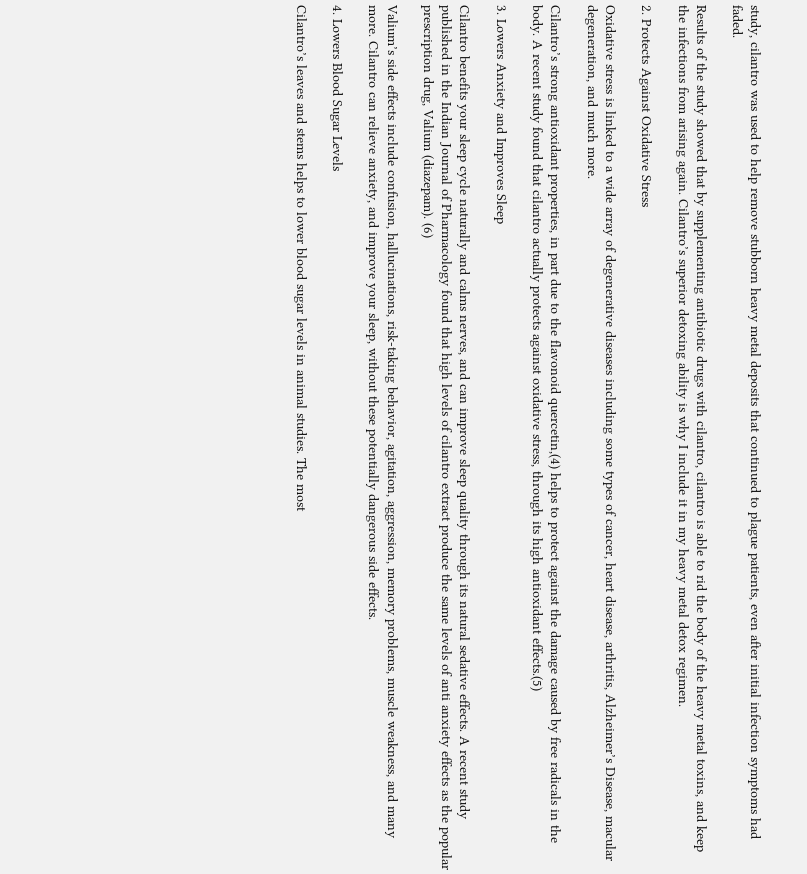study, cilantro was used to help remove stubborn heavy metal deposits that continued to plague patients, even after initial infection symptoms had faded.

Results of the study showed that by supplementing antibiotic drugs with cilantro, cilantro is able to rid the body of the heavy metal toxins, and keep the infections from arising again. Cilantro’s superior detoxing ability is why I include it in my heavy metal detox regimen.

2. Protects Against Oxidative Stress

Oxidative stress is linked to a wide array of degenerative diseases including some types of cancer, heart disease, arthritis, Alzheimer’s Disease, macular degeneration, and much more.

Cilantro’s strong antioxidant properties, in part due to the flavonoid quercetin,(4) helps to protect against the damage caused by free radicals in the body. A recent study found that cilantro actually protects against oxidative stress, through its high antioxidant effects.(5)

3. Lowers Anxiety and Improves Sleep

Cilantro benefits your sleep cycle naturally and calms nerves, and can improve sleep quality through its natural sedative effects. A recent study published in the Indian Journal of Pharmacology found that high levels of cilantro extract produce the same levels of anti anxiety effects as the popular prescription drug, Valium (diazepam). (6)

Valium’s side effects include confusion, hallucinations, risk-taking behavior, agitation, aggression, memory problems, muscle weakness, and many more. Cilantro can relieve anxiety, and improve your sleep, without these potentially dangerous side effects.

4. Lowers Blood Sugar Levels

Cilantro’s leaves and stems helps to lower blood sugar levels in animal studies. The most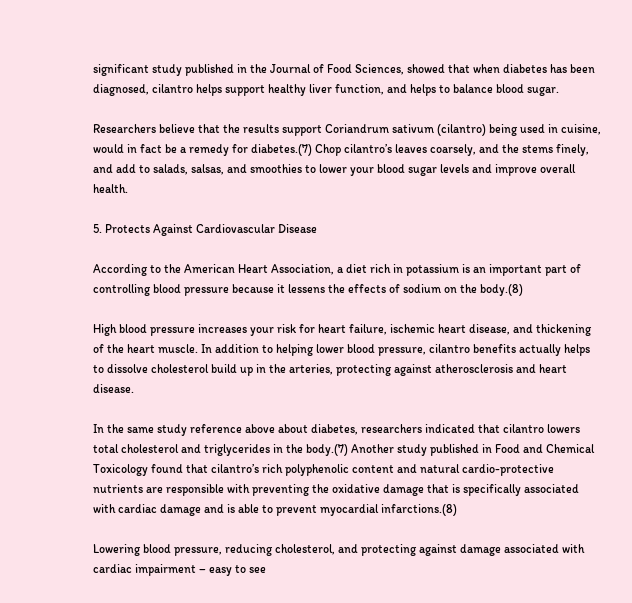significant study published in the Journal of Food Sciences, showed that when diabetes has been diagnosed, cilantro helps support healthy liver function, and helps to balance blood sugar.

Researchers believe that the results support Coriandrum sativum (cilantro) being used in cuisine, would in fact be a remedy for diabetes.(7) Chop cilantro’s leaves coarsely, and the stems finely, and add to salads, salsas, and smoothies to lower your blood sugar levels and improve overall health.

5. Protects Against Cardiovascular Disease

According to the American Heart Association, a diet rich in potassium is an important part of controlling blood pressure because it lessens the effects of sodium on the body.(8)

High blood pressure increases your risk for heart failure, ischemic heart disease, and thickening of the heart muscle. In addition to helping lower blood pressure, cilantro benefits actually helps to dissolve cholesterol build up in the arteries, protecting against atherosclerosis and heart disease.

In the same study reference above about diabetes, researchers indicated that cilantro lowers total cholesterol and triglycerides in the body.(7) Another study published in Food and Chemical Toxicology found that cilantro’s rich polyphenolic content and natural cardio-protective nutrients are responsible with preventing the oxidative damage that is specifically associated with cardiac damage and is able to prevent myocardial infarctions.(8)

Lowering blood pressure, reducing cholesterol, and protecting against damage associated with cardiac impairment – easy to see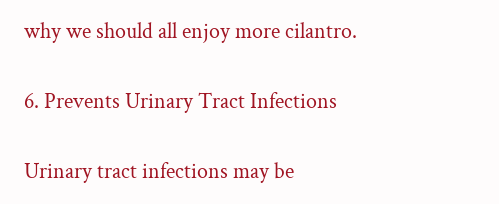why we should all enjoy more cilantro.

6. Prevents Urinary Tract Infections

Urinary tract infections may be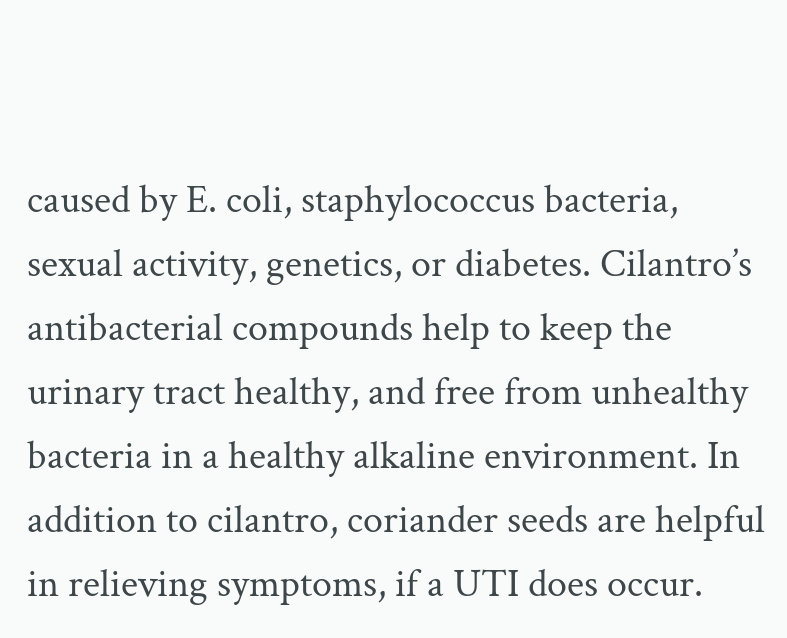caused by E. coli, staphylococcus bacteria, sexual activity, genetics, or diabetes. Cilantro’s antibacterial compounds help to keep the urinary tract healthy, and free from unhealthy bacteria in a healthy alkaline environment. In addition to cilantro, coriander seeds are helpful in relieving symptoms, if a UTI does occur.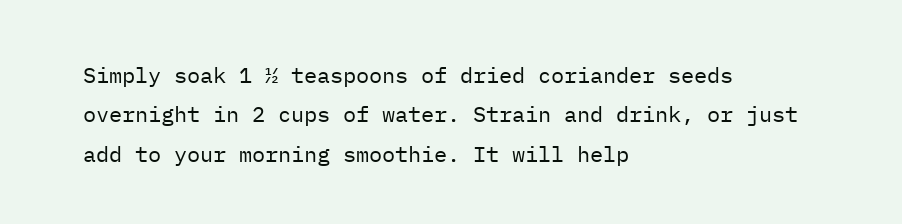Simply soak 1 ½ teaspoons of dried coriander seeds overnight in 2 cups of water. Strain and drink, or just add to your morning smoothie. It will help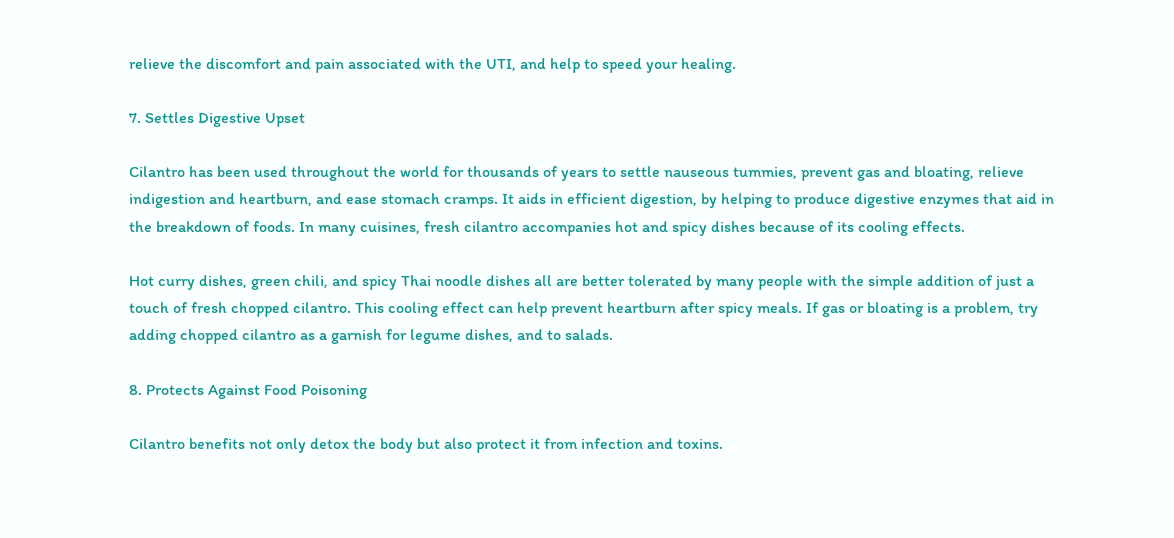relieve the discomfort and pain associated with the UTI, and help to speed your healing.

7. Settles Digestive Upset

Cilantro has been used throughout the world for thousands of years to settle nauseous tummies, prevent gas and bloating, relieve indigestion and heartburn, and ease stomach cramps. It aids in efficient digestion, by helping to produce digestive enzymes that aid in the breakdown of foods. In many cuisines, fresh cilantro accompanies hot and spicy dishes because of its cooling effects.

Hot curry dishes, green chili, and spicy Thai noodle dishes all are better tolerated by many people with the simple addition of just a touch of fresh chopped cilantro. This cooling effect can help prevent heartburn after spicy meals. If gas or bloating is a problem, try adding chopped cilantro as a garnish for legume dishes, and to salads.

8. Protects Against Food Poisoning

Cilantro benefits not only detox the body but also protect it from infection and toxins.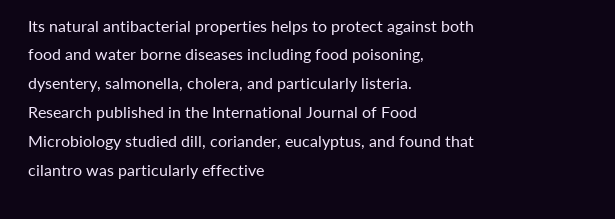Its natural antibacterial properties helps to protect against both food and water borne diseases including food poisoning, dysentery, salmonella, cholera, and particularly listeria. Research published in the International Journal of Food Microbiology studied dill, coriander, eucalyptus, and found that cilantro was particularly effective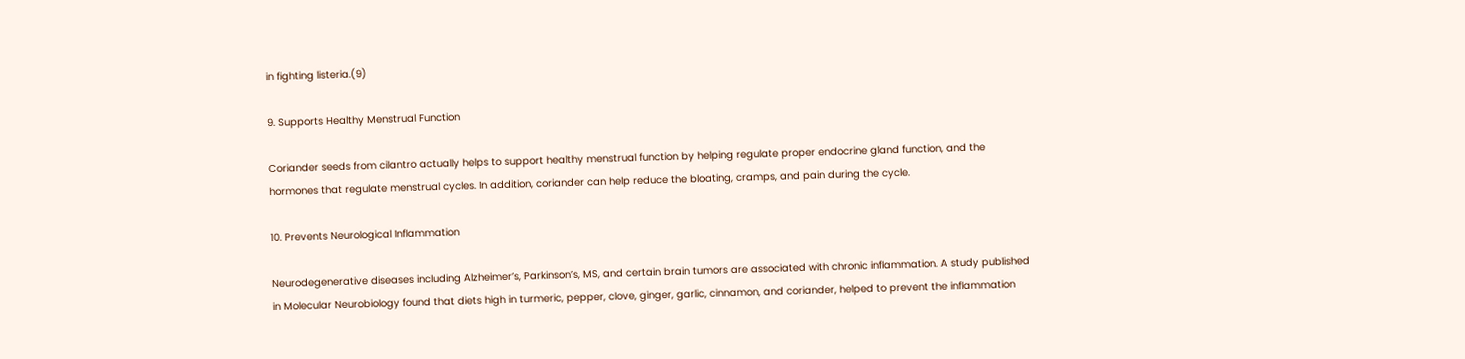in fighting listeria.(9)

9. Supports Healthy Menstrual Function

Coriander seeds from cilantro actually helps to support healthy menstrual function by helping regulate proper endocrine gland function, and the hormones that regulate menstrual cycles. In addition, coriander can help reduce the bloating, cramps, and pain during the cycle.

10. Prevents Neurological Inflammation

Neurodegenerative diseases including Alzheimer’s, Parkinson’s, MS, and certain brain tumors are associated with chronic inflammation. A study published in Molecular Neurobiology found that diets high in turmeric, pepper, clove, ginger, garlic, cinnamon, and coriander, helped to prevent the inflammation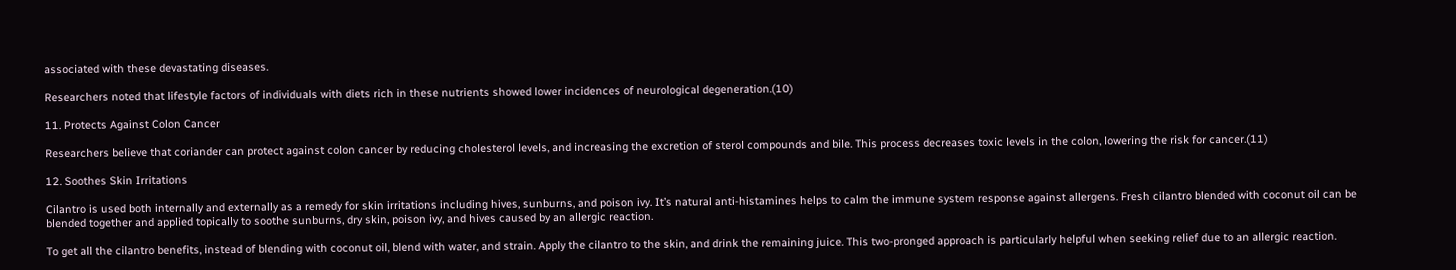associated with these devastating diseases.

Researchers noted that lifestyle factors of individuals with diets rich in these nutrients showed lower incidences of neurological degeneration.(10)

11. Protects Against Colon Cancer

Researchers believe that coriander can protect against colon cancer by reducing cholesterol levels, and increasing the excretion of sterol compounds and bile. This process decreases toxic levels in the colon, lowering the risk for cancer.(11)

12. Soothes Skin Irritations

Cilantro is used both internally and externally as a remedy for skin irritations including hives, sunburns, and poison ivy. It’s natural anti-histamines helps to calm the immune system response against allergens. Fresh cilantro blended with coconut oil can be blended together and applied topically to soothe sunburns, dry skin, poison ivy, and hives caused by an allergic reaction.

To get all the cilantro benefits, instead of blending with coconut oil, blend with water, and strain. Apply the cilantro to the skin, and drink the remaining juice. This two-pronged approach is particularly helpful when seeking relief due to an allergic reaction.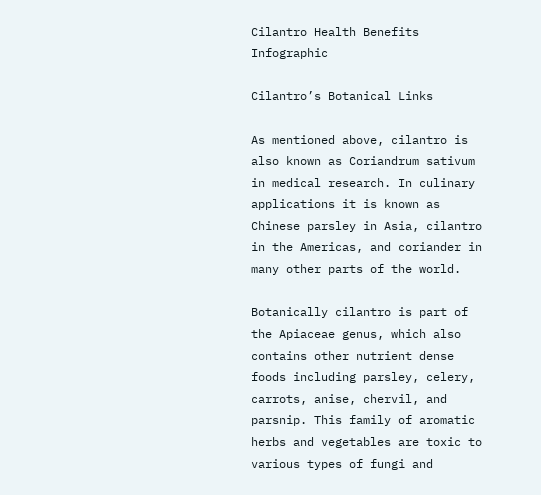Cilantro Health Benefits Infographic

Cilantro’s Botanical Links

As mentioned above, cilantro is also known as Coriandrum sativum in medical research. In culinary applications it is known as Chinese parsley in Asia, cilantro in the Americas, and coriander in many other parts of the world.

Botanically cilantro is part of the Apiaceae genus, which also contains other nutrient dense foods including parsley, celery, carrots, anise, chervil, and parsnip. This family of aromatic herbs and vegetables are toxic to various types of fungi and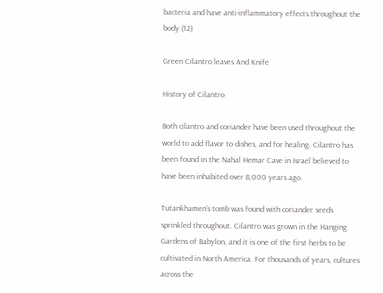bacteria and have anti-inflammatory effects throughout the body.(12)

Green Cilantro leaves And Knife

History of Cilantro

Both cilantro and coriander have been used throughout the world to add flavor to dishes, and for healing. Cilantro has been found in the Nahal Hemar Cave in Israel believed to have been inhabited over 8,000 years ago.

Tutankhamen’s tomb was found with coriander seeds sprinkled throughout. Cilantro was grown in the Hanging Gardens of Babylon, and it is one of the first herbs to be cultivated in North America. For thousands of years, cultures across the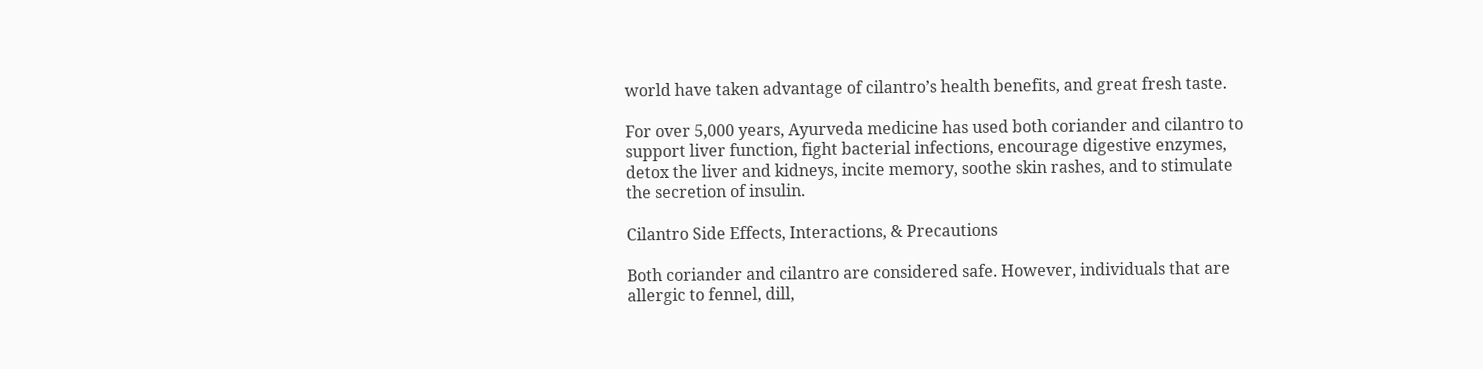world have taken advantage of cilantro’s health benefits, and great fresh taste.

For over 5,000 years, Ayurveda medicine has used both coriander and cilantro to support liver function, fight bacterial infections, encourage digestive enzymes, detox the liver and kidneys, incite memory, soothe skin rashes, and to stimulate the secretion of insulin.

Cilantro Side Effects, Interactions, & Precautions

Both coriander and cilantro are considered safe. However, individuals that are allergic to fennel, dill,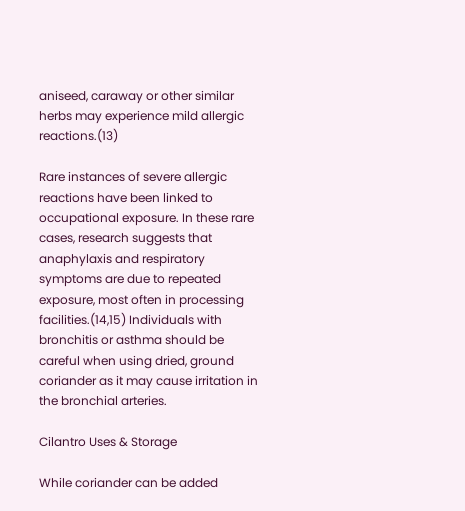aniseed, caraway or other similar herbs may experience mild allergic reactions.(13)

Rare instances of severe allergic reactions have been linked to occupational exposure. In these rare cases, research suggests that anaphylaxis and respiratory symptoms are due to repeated exposure, most often in processing facilities.(14,15) Individuals with bronchitis or asthma should be careful when using dried, ground coriander as it may cause irritation in the bronchial arteries.

Cilantro Uses & Storage

While coriander can be added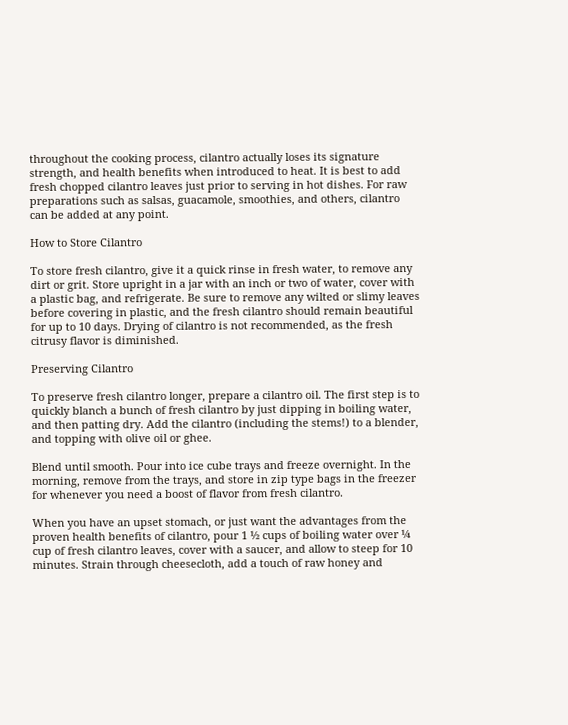throughout the cooking process, cilantro actually loses its signature strength, and health benefits when introduced to heat. It is best to add fresh chopped cilantro leaves just prior to serving in hot dishes. For raw preparations such as salsas, guacamole, smoothies, and others, cilantro can be added at any point.

How to Store Cilantro

To store fresh cilantro, give it a quick rinse in fresh water, to remove any dirt or grit. Store upright in a jar with an inch or two of water, cover with a plastic bag, and refrigerate. Be sure to remove any wilted or slimy leaves before covering in plastic, and the fresh cilantro should remain beautiful for up to 10 days. Drying of cilantro is not recommended, as the fresh citrusy flavor is diminished.

Preserving Cilantro

To preserve fresh cilantro longer, prepare a cilantro oil. The first step is to quickly blanch a bunch of fresh cilantro by just dipping in boiling water, and then patting dry. Add the cilantro (including the stems!) to a blender, and topping with olive oil or ghee.

Blend until smooth. Pour into ice cube trays and freeze overnight. In the morning, remove from the trays, and store in zip type bags in the freezer for whenever you need a boost of flavor from fresh cilantro.

When you have an upset stomach, or just want the advantages from the proven health benefits of cilantro, pour 1 ½ cups of boiling water over ¼ cup of fresh cilantro leaves, cover with a saucer, and allow to steep for 10 minutes. Strain through cheesecloth, add a touch of raw honey and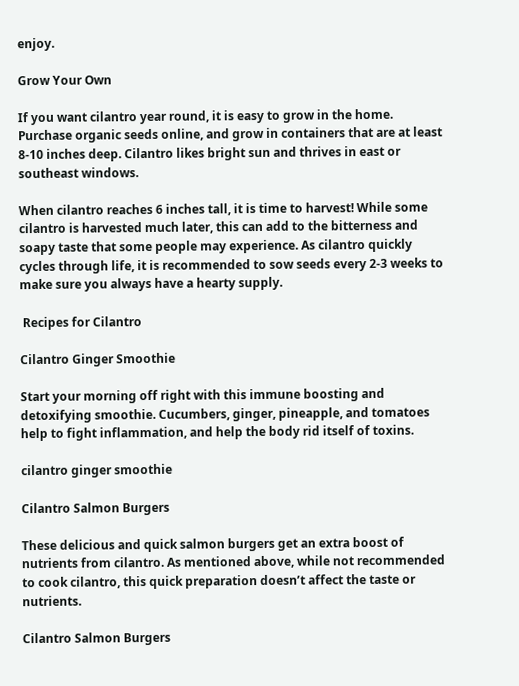enjoy.

Grow Your Own

If you want cilantro year round, it is easy to grow in the home. Purchase organic seeds online, and grow in containers that are at least 8-10 inches deep. Cilantro likes bright sun and thrives in east or southeast windows.

When cilantro reaches 6 inches tall, it is time to harvest! While some cilantro is harvested much later, this can add to the bitterness and soapy taste that some people may experience. As cilantro quickly cycles through life, it is recommended to sow seeds every 2-3 weeks to make sure you always have a hearty supply.

 Recipes for Cilantro

Cilantro Ginger Smoothie

Start your morning off right with this immune boosting and detoxifying smoothie. Cucumbers, ginger, pineapple, and tomatoes help to fight inflammation, and help the body rid itself of toxins.

cilantro ginger smoothie

Cilantro Salmon Burgers

These delicious and quick salmon burgers get an extra boost of nutrients from cilantro. As mentioned above, while not recommended to cook cilantro, this quick preparation doesn’t affect the taste or nutrients.

Cilantro Salmon Burgers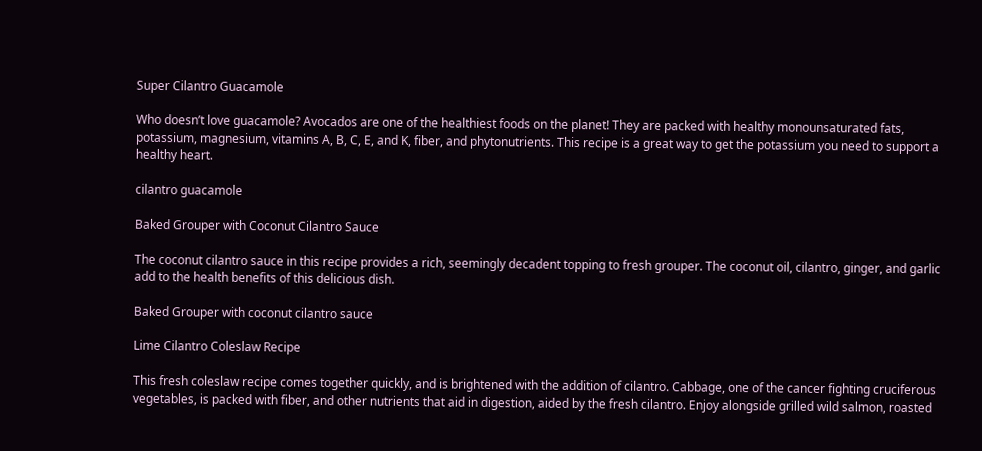Super Cilantro Guacamole

Who doesn’t love guacamole? Avocados are one of the healthiest foods on the planet! They are packed with healthy monounsaturated fats, potassium, magnesium, vitamins A, B, C, E, and K, fiber, and phytonutrients. This recipe is a great way to get the potassium you need to support a healthy heart.

cilantro guacamole

Baked Grouper with Coconut Cilantro Sauce

The coconut cilantro sauce in this recipe provides a rich, seemingly decadent topping to fresh grouper. The coconut oil, cilantro, ginger, and garlic add to the health benefits of this delicious dish.

Baked Grouper with coconut cilantro sauce

Lime Cilantro Coleslaw Recipe

This fresh coleslaw recipe comes together quickly, and is brightened with the addition of cilantro. Cabbage, one of the cancer fighting cruciferous vegetables, is packed with fiber, and other nutrients that aid in digestion, aided by the fresh cilantro. Enjoy alongside grilled wild salmon, roasted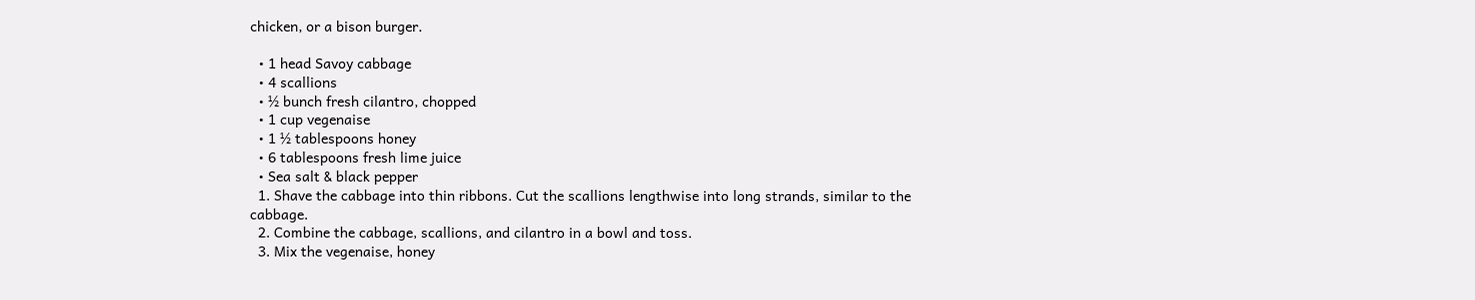chicken, or a bison burger.

  • 1 head Savoy cabbage
  • 4 scallions
  • ½ bunch fresh cilantro, chopped
  • 1 cup vegenaise
  • 1 ½ tablespoons honey
  • 6 tablespoons fresh lime juice
  • Sea salt & black pepper
  1. Shave the cabbage into thin ribbons. Cut the scallions lengthwise into long strands, similar to the cabbage.
  2. Combine the cabbage, scallions, and cilantro in a bowl and toss.
  3. Mix the vegenaise, honey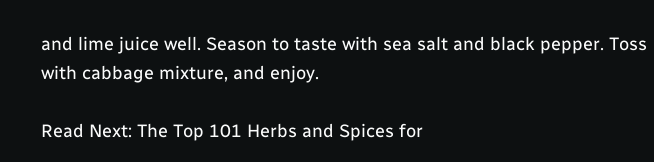and lime juice well. Season to taste with sea salt and black pepper. Toss with cabbage mixture, and enjoy.

Read Next: The Top 101 Herbs and Spices for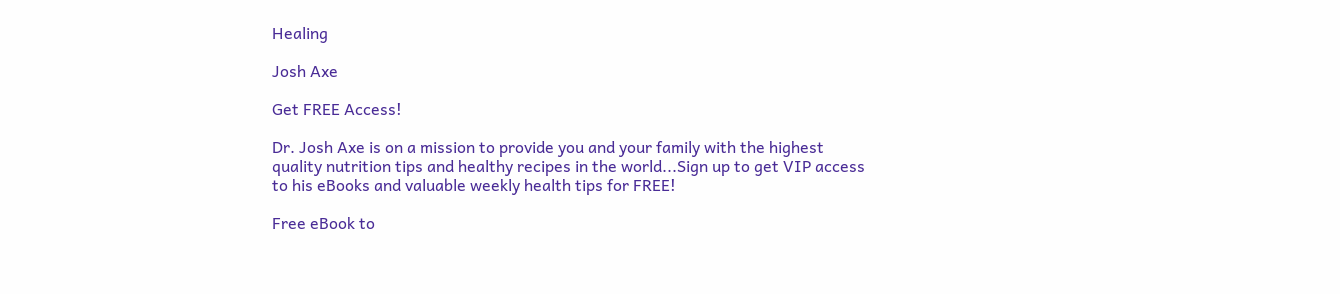Healing

Josh Axe

Get FREE Access!

Dr. Josh Axe is on a mission to provide you and your family with the highest quality nutrition tips and healthy recipes in the world...Sign up to get VIP access to his eBooks and valuable weekly health tips for FREE!

Free eBook to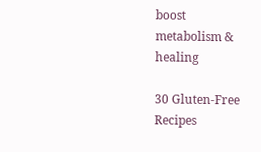boost
metabolism & healing

30 Gluten-Free Recipes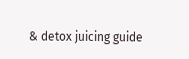& detox juicing guide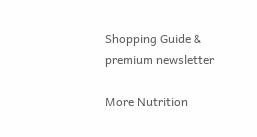Shopping Guide &
premium newsletter

More Nutrition